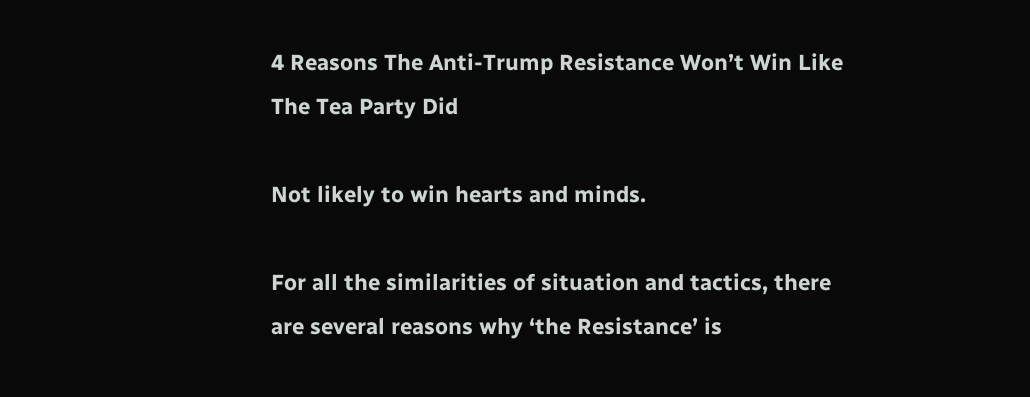4 Reasons The Anti-Trump Resistance Won’t Win Like The Tea Party Did

Not likely to win hearts and minds.

For all the similarities of situation and tactics, there are several reasons why ‘the Resistance’ is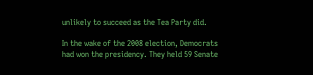unlikely to succeed as the Tea Party did.

In the wake of the 2008 election, Democrats had won the presidency. They held 59 Senate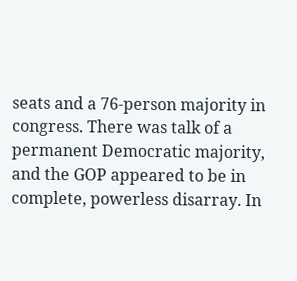seats and a 76-person majority in congress. There was talk of a permanent Democratic majority, and the GOP appeared to be in complete, powerless disarray. In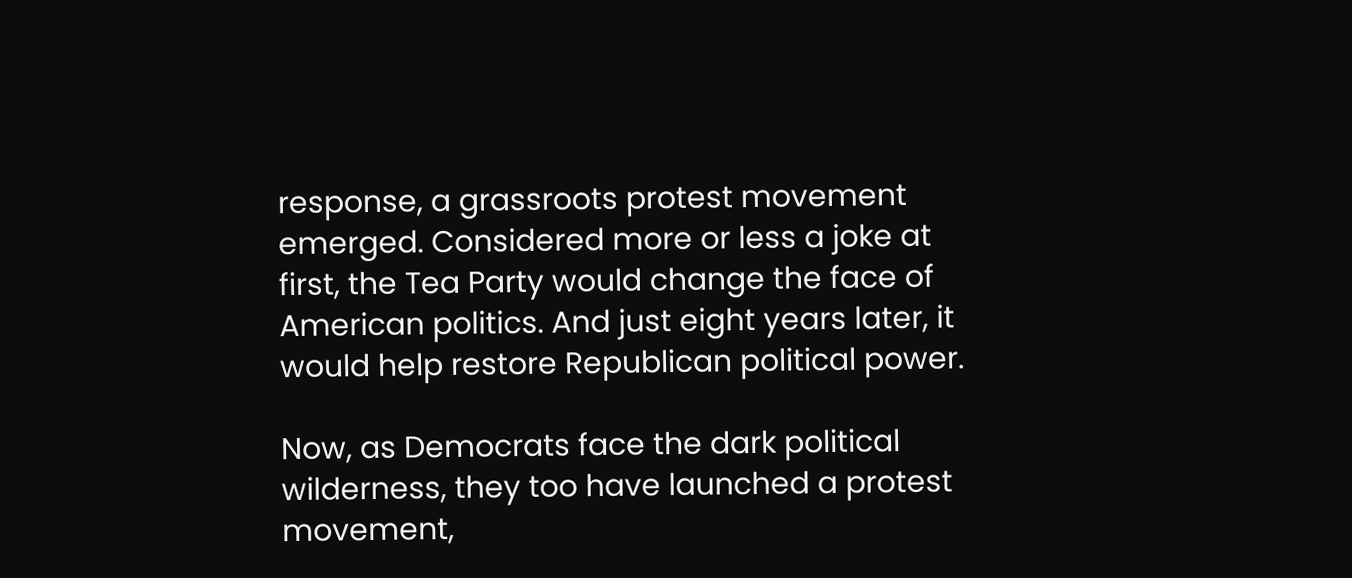response, a grassroots protest movement emerged. Considered more or less a joke at first, the Tea Party would change the face of American politics. And just eight years later, it would help restore Republican political power.

Now, as Democrats face the dark political wilderness, they too have launched a protest movement,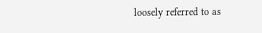loosely referred to as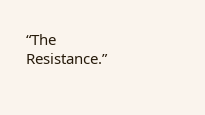“The Resistance.”